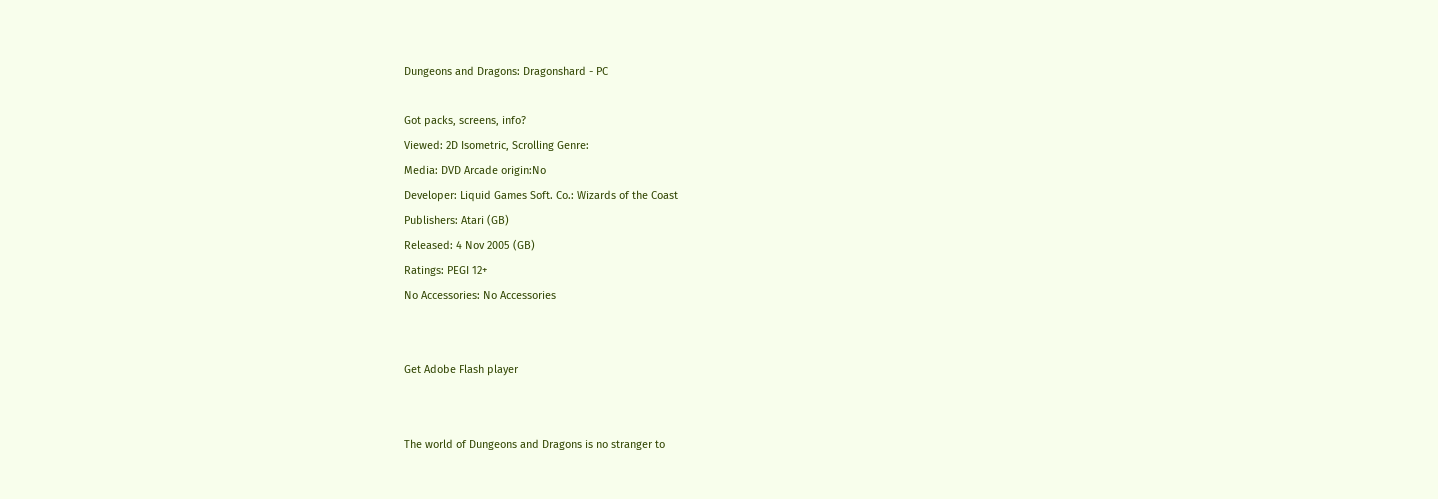Dungeons and Dragons: Dragonshard - PC

Got packs, screens, info?
Viewed: 2D Isometric, Scrolling Genre:
Media: DVD Arcade origin:No
Developer: Liquid Games Soft. Co.: Wizards of the Coast
Publishers: Atari (GB)
Released: 4 Nov 2005 (GB)
Ratings: PEGI 12+
No Accessories: No Accessories


Get Adobe Flash player


The world of Dungeons and Dragons is no stranger to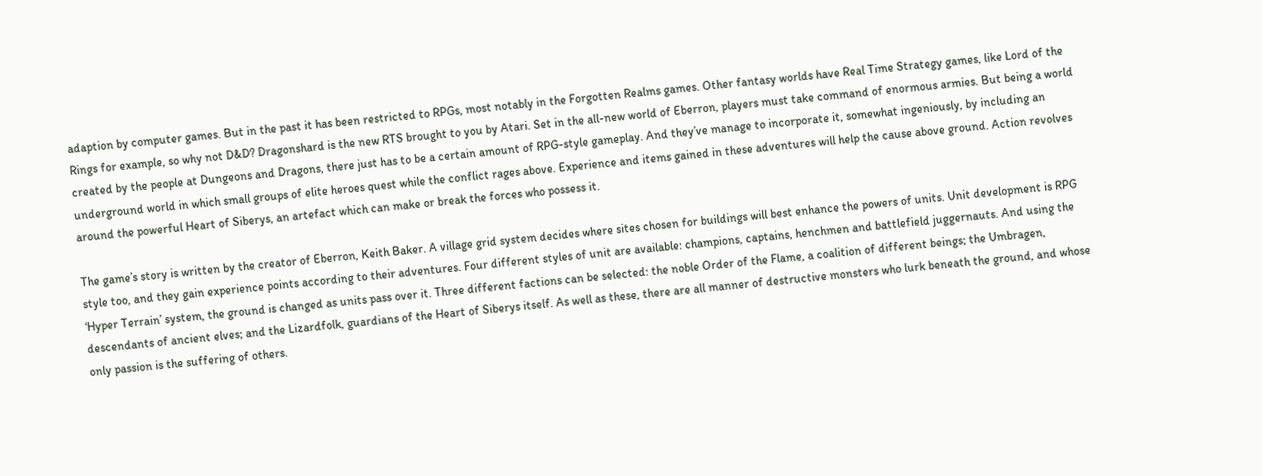adaption by computer games. But in the past it has been restricted to RPGs, most notably in the Forgotten Realms games. Other fantasy worlds have Real Time Strategy games, like Lord of the Rings for example, so why not D&D? Dragonshard is the new RTS brought to you by Atari. Set in the all-new world of Eberron, players must take command of enormous armies. But being a world created by the people at Dungeons and Dragons, there just has to be a certain amount of RPG-style gameplay. And they’ve manage to incorporate it, somewhat ingeniously, by including an underground world in which small groups of elite heroes quest while the conflict rages above. Experience and items gained in these adventures will help the cause above ground. Action revolves around the powerful Heart of Siberys, an artefact which can make or break the forces who possess it.

The game’s story is written by the creator of Eberron, Keith Baker. A village grid system decides where sites chosen for buildings will best enhance the powers of units. Unit development is RPG style too, and they gain experience points according to their adventures. Four different styles of unit are available: champions, captains, henchmen and battlefield juggernauts. And using the ‘Hyper Terrain’ system, the ground is changed as units pass over it. Three different factions can be selected: the noble Order of the Flame, a coalition of different beings; the Umbragen, descendants of ancient elves; and the Lizardfolk, guardians of the Heart of Siberys itself. As well as these, there are all manner of destructive monsters who lurk beneath the ground, and whose only passion is the suffering of others.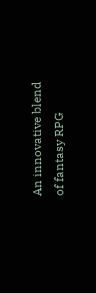An innovative blend of fantasy RPG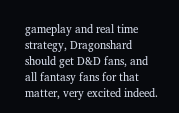gameplay and real time strategy, Dragonshard should get D&D fans, and all fantasy fans for that matter, very excited indeed.